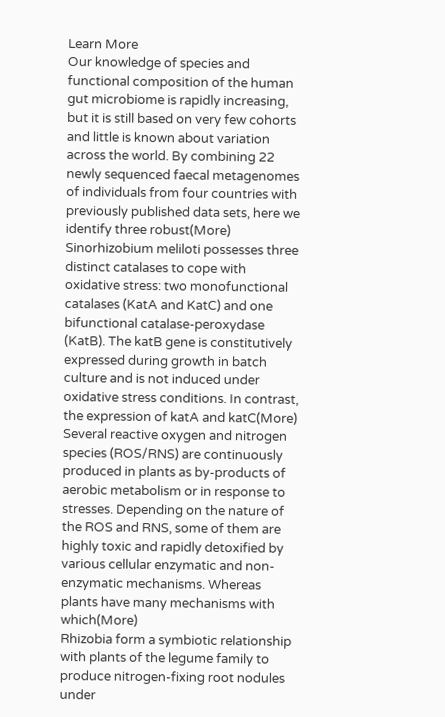Learn More
Our knowledge of species and functional composition of the human gut microbiome is rapidly increasing, but it is still based on very few cohorts and little is known about variation across the world. By combining 22 newly sequenced faecal metagenomes of individuals from four countries with previously published data sets, here we identify three robust(More)
Sinorhizobium meliloti possesses three distinct catalases to cope with oxidative stress: two monofunctional catalases (KatA and KatC) and one bifunctional catalase-peroxydase (KatB). The katB gene is constitutively expressed during growth in batch culture and is not induced under oxidative stress conditions. In contrast, the expression of katA and katC(More)
Several reactive oxygen and nitrogen species (ROS/RNS) are continuously produced in plants as by-products of aerobic metabolism or in response to stresses. Depending on the nature of the ROS and RNS, some of them are highly toxic and rapidly detoxified by various cellular enzymatic and non-enzymatic mechanisms. Whereas plants have many mechanisms with which(More)
Rhizobia form a symbiotic relationship with plants of the legume family to produce nitrogen-fixing root nodules under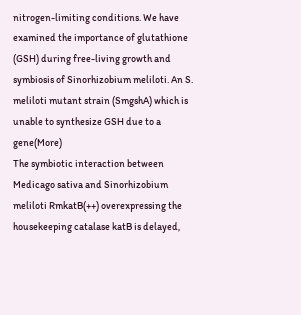nitrogen-limiting conditions. We have examined the importance of glutathione (GSH) during free-living growth and symbiosis of Sinorhizobium meliloti. An S. meliloti mutant strain (SmgshA) which is unable to synthesize GSH due to a gene(More)
The symbiotic interaction between Medicago sativa and Sinorhizobium meliloti RmkatB(++) overexpressing the housekeeping catalase katB is delayed,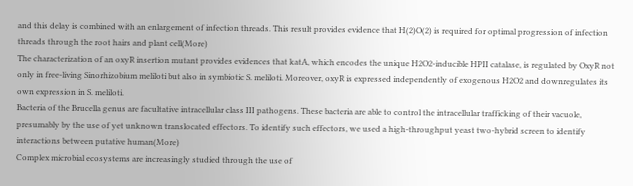and this delay is combined with an enlargement of infection threads. This result provides evidence that H(2)O(2) is required for optimal progression of infection threads through the root hairs and plant cell(More)
The characterization of an oxyR insertion mutant provides evidences that katA, which encodes the unique H2O2-inducible HPII catalase, is regulated by OxyR not only in free-living Sinorhizobium meliloti but also in symbiotic S. meliloti. Moreover, oxyR is expressed independently of exogenous H2O2 and downregulates its own expression in S. meliloti.
Bacteria of the Brucella genus are facultative intracellular class III pathogens. These bacteria are able to control the intracellular trafficking of their vacuole, presumably by the use of yet unknown translocated effectors. To identify such effectors, we used a high-throughput yeast two-hybrid screen to identify interactions between putative human(More)
Complex microbial ecosystems are increasingly studied through the use of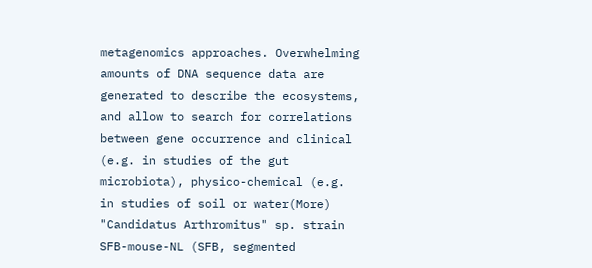metagenomics approaches. Overwhelming amounts of DNA sequence data are generated to describe the ecosystems, and allow to search for correlations between gene occurrence and clinical (e.g. in studies of the gut microbiota), physico-chemical (e.g. in studies of soil or water(More)
"Candidatus Arthromitus" sp. strain SFB-mouse-NL (SFB, segmented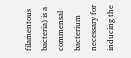filamentous bacteria) is a commensal bacterium necessary for inducing the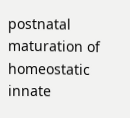postnatal maturation of homeostatic innate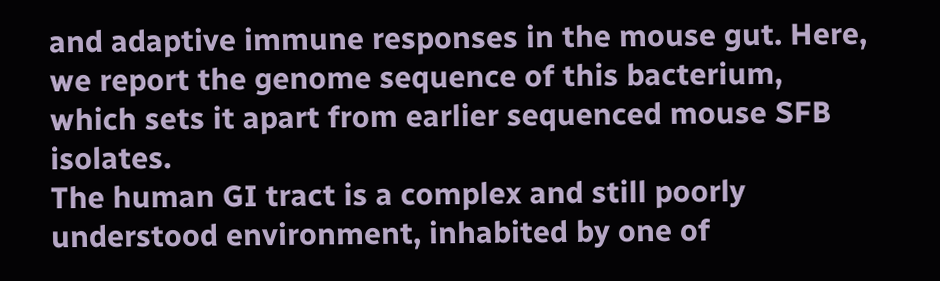and adaptive immune responses in the mouse gut. Here, we report the genome sequence of this bacterium, which sets it apart from earlier sequenced mouse SFB isolates.
The human GI tract is a complex and still poorly understood environment, inhabited by one of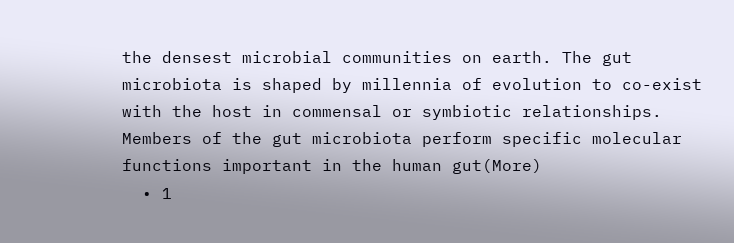the densest microbial communities on earth. The gut microbiota is shaped by millennia of evolution to co-exist with the host in commensal or symbiotic relationships. Members of the gut microbiota perform specific molecular functions important in the human gut(More)
  • 1